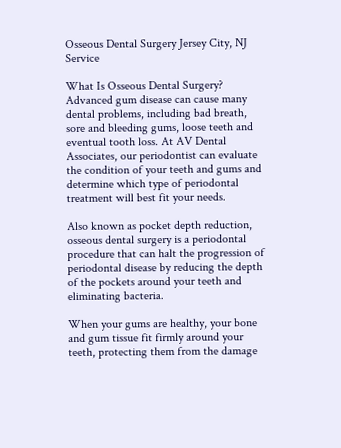Osseous Dental Surgery Jersey City, NJ Service

What Is Osseous Dental Surgery? Advanced gum disease can cause many dental problems, including bad breath, sore and bleeding gums, loose teeth and eventual tooth loss. At AV Dental Associates, our periodontist can evaluate the condition of your teeth and gums and determine which type of periodontal treatment will best fit your needs.

Also known as pocket depth reduction, osseous dental surgery is a periodontal procedure that can halt the progression of periodontal disease by reducing the depth of the pockets around your teeth and eliminating bacteria.

When your gums are healthy, your bone and gum tissue fit firmly around your teeth, protecting them from the damage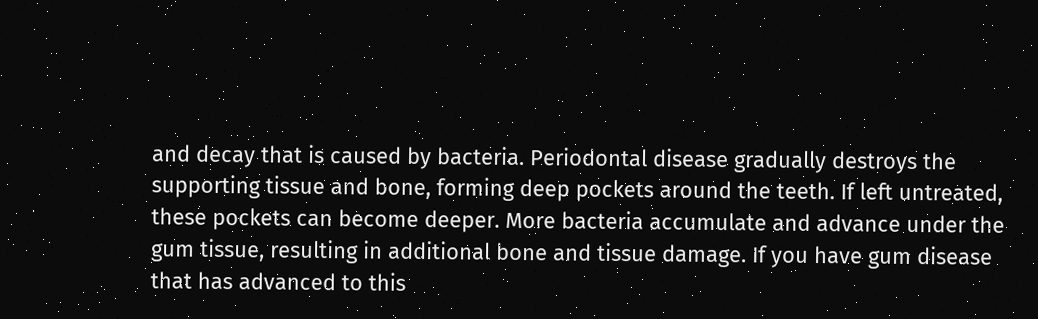and decay that is caused by bacteria. Periodontal disease gradually destroys the supporting tissue and bone, forming deep pockets around the teeth. If left untreated, these pockets can become deeper. More bacteria accumulate and advance under the gum tissue, resulting in additional bone and tissue damage. If you have gum disease that has advanced to this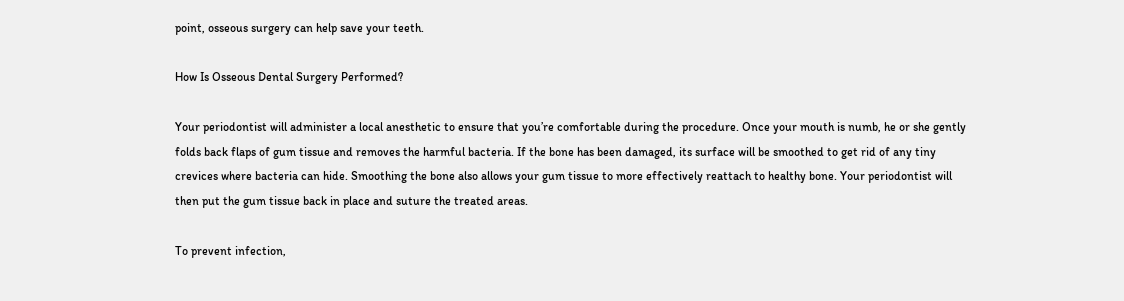point, osseous surgery can help save your teeth.

How Is Osseous Dental Surgery Performed?

Your periodontist will administer a local anesthetic to ensure that you’re comfortable during the procedure. Once your mouth is numb, he or she gently folds back flaps of gum tissue and removes the harmful bacteria. If the bone has been damaged, its surface will be smoothed to get rid of any tiny crevices where bacteria can hide. Smoothing the bone also allows your gum tissue to more effectively reattach to healthy bone. Your periodontist will then put the gum tissue back in place and suture the treated areas.

To prevent infection,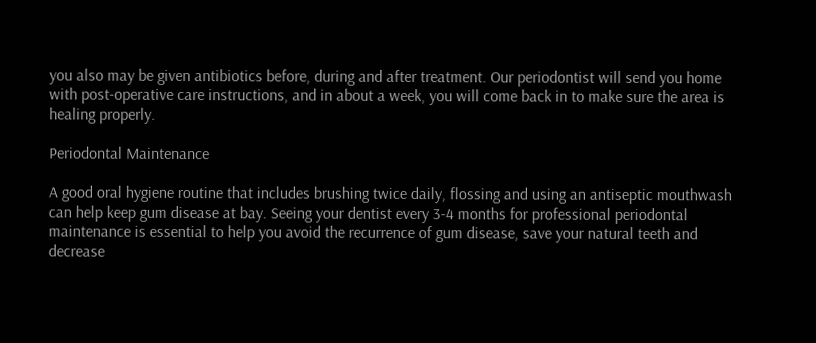you also may be given antibiotics before, during and after treatment. Our periodontist will send you home with post-operative care instructions, and in about a week, you will come back in to make sure the area is healing properly.

Periodontal Maintenance

A good oral hygiene routine that includes brushing twice daily, flossing and using an antiseptic mouthwash can help keep gum disease at bay. Seeing your dentist every 3-4 months for professional periodontal maintenance is essential to help you avoid the recurrence of gum disease, save your natural teeth and decrease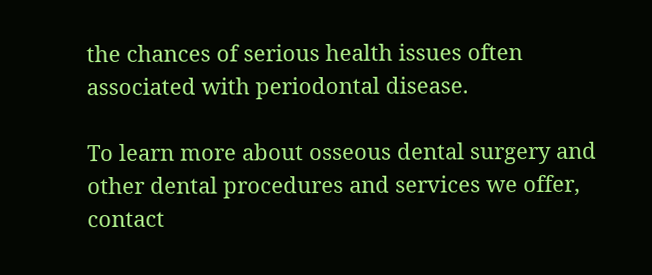the chances of serious health issues often associated with periodontal disease.

To learn more about osseous dental surgery and other dental procedures and services we offer, contact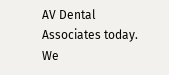AV Dental Associates today. We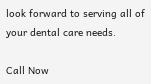look forward to serving all of your dental care needs.

Call Now